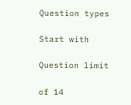Question types

Start with

Question limit

of 14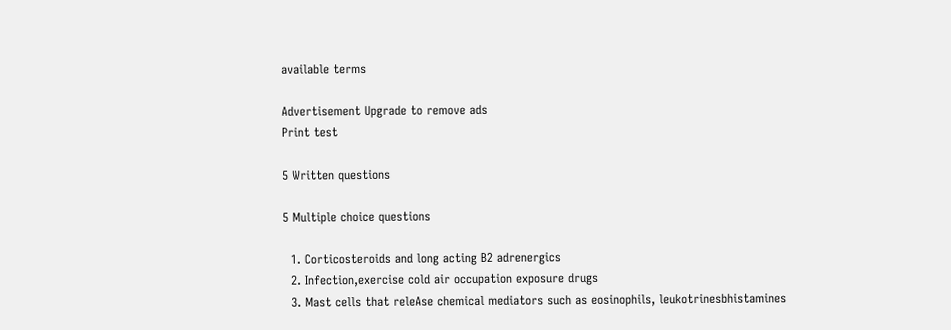available terms

Advertisement Upgrade to remove ads
Print test

5 Written questions

5 Multiple choice questions

  1. Corticosteroids and long acting B2 adrenergics
  2. Infection,exercise cold air occupation exposure drugs
  3. Mast cells that releAse chemical mediators such as eosinophils, leukotrinesbhistamines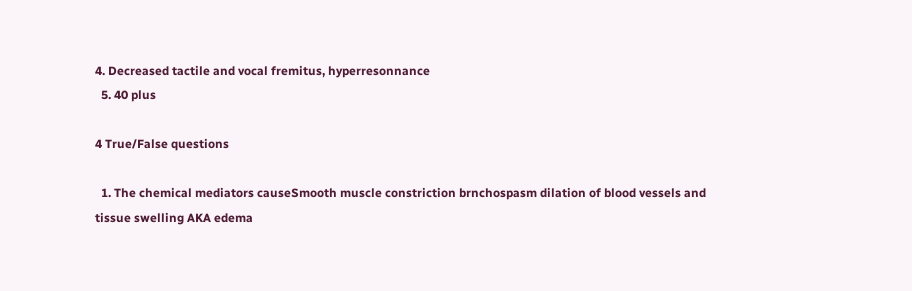4. Decreased tactile and vocal fremitus, hyperresonnance
  5. 40 plus

4 True/False questions

  1. The chemical mediators causeSmooth muscle constriction brnchospasm dilation of blood vessels and tissue swelling AKA edema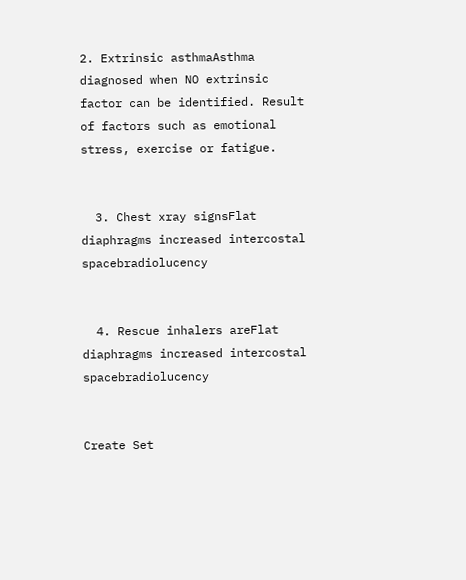2. Extrinsic asthmaAsthma diagnosed when NO extrinsic factor can be identified. Result of factors such as emotional stress, exercise or fatigue.


  3. Chest xray signsFlat diaphragms increased intercostal spacebradiolucency


  4. Rescue inhalers areFlat diaphragms increased intercostal spacebradiolucency


Create Set